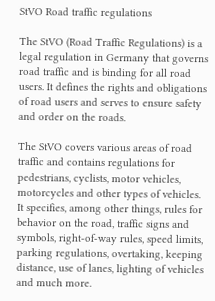StVO Road traffic regulations

The StVO (Road Traffic Regulations) is a legal regulation in Germany that governs road traffic and is binding for all road users. It defines the rights and obligations of road users and serves to ensure safety and order on the roads.

The StVO covers various areas of road traffic and contains regulations for pedestrians, cyclists, motor vehicles, motorcycles and other types of vehicles. It specifies, among other things, rules for behavior on the road, traffic signs and symbols, right-of-way rules, speed limits, parking regulations, overtaking, keeping distance, use of lanes, lighting of vehicles and much more.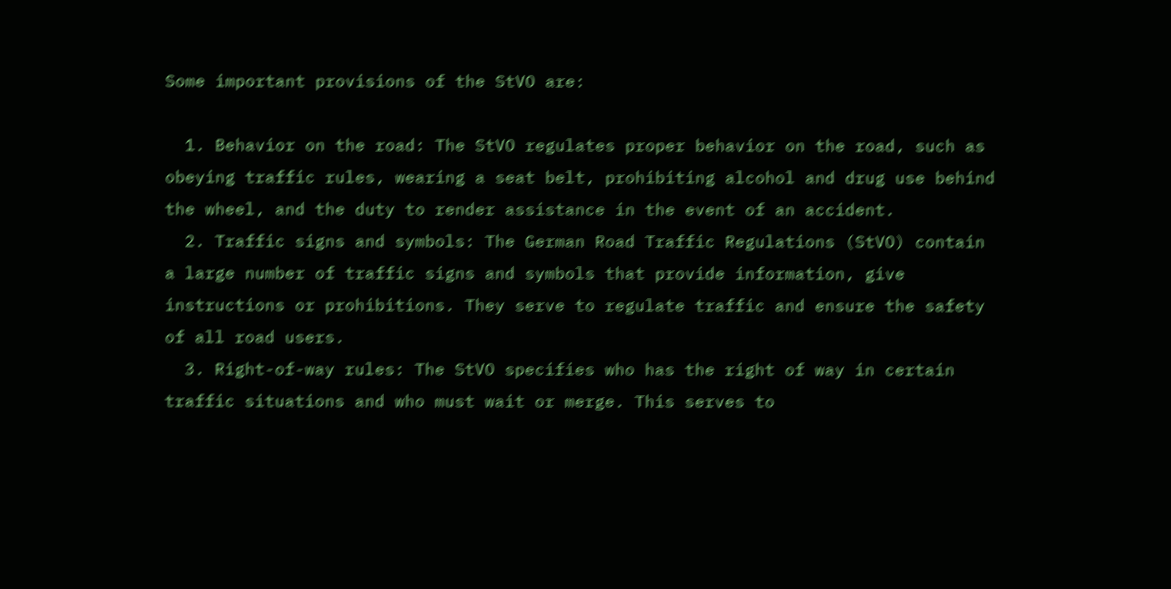Some important provisions of the StVO are:

  1. Behavior on the road: The StVO regulates proper behavior on the road, such as obeying traffic rules, wearing a seat belt, prohibiting alcohol and drug use behind the wheel, and the duty to render assistance in the event of an accident.
  2. Traffic signs and symbols: The German Road Traffic Regulations (StVO) contain a large number of traffic signs and symbols that provide information, give instructions or prohibitions. They serve to regulate traffic and ensure the safety of all road users.
  3. Right-of-way rules: The StVO specifies who has the right of way in certain traffic situations and who must wait or merge. This serves to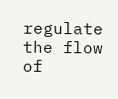regulate the flow of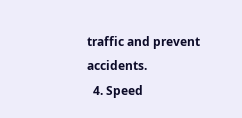traffic and prevent accidents.
  4. Speed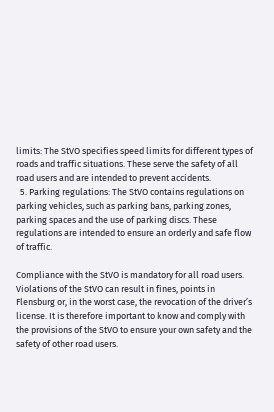limits: The StVO specifies speed limits for different types of roads and traffic situations. These serve the safety of all road users and are intended to prevent accidents.
  5. Parking regulations: The StVO contains regulations on parking vehicles, such as parking bans, parking zones, parking spaces and the use of parking discs. These regulations are intended to ensure an orderly and safe flow of traffic.

Compliance with the StVO is mandatory for all road users. Violations of the StVO can result in fines, points in Flensburg or, in the worst case, the revocation of the driver’s license. It is therefore important to know and comply with the provisions of the StVO to ensure your own safety and the safety of other road users.